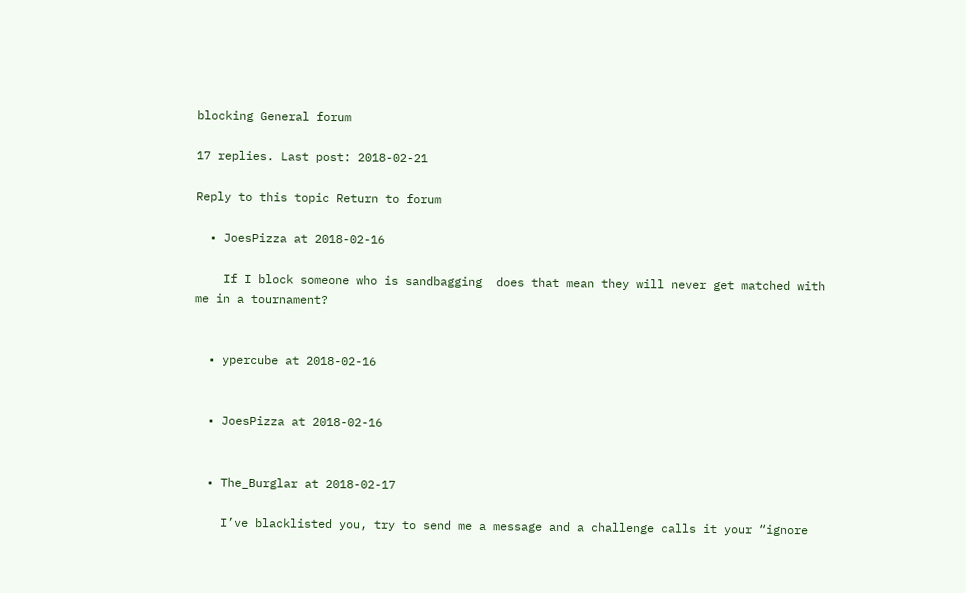blocking General forum

17 replies. Last post: 2018-02-21

Reply to this topic Return to forum

  • JoesPizza at 2018-02-16

    If I block someone who is sandbagging  does that mean they will never get matched with me in a tournament?


  • ypercube at 2018-02-16


  • JoesPizza at 2018-02-16


  • The_Burglar at 2018-02-17

    I’ve blacklisted you, try to send me a message and a challenge calls it your “ignore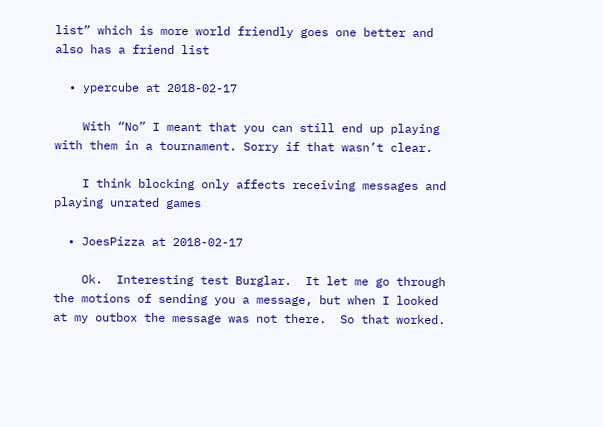list” which is more world friendly goes one better and also has a friend list

  • ypercube at 2018-02-17

    With “No” I meant that you can still end up playing with them in a tournament. Sorry if that wasn’t clear.

    I think blocking only affects receiving messages and playing unrated games

  • JoesPizza at 2018-02-17

    Ok.  Interesting test Burglar.  It let me go through the motions of sending you a message, but when I looked at my outbox the message was not there.  So that worked.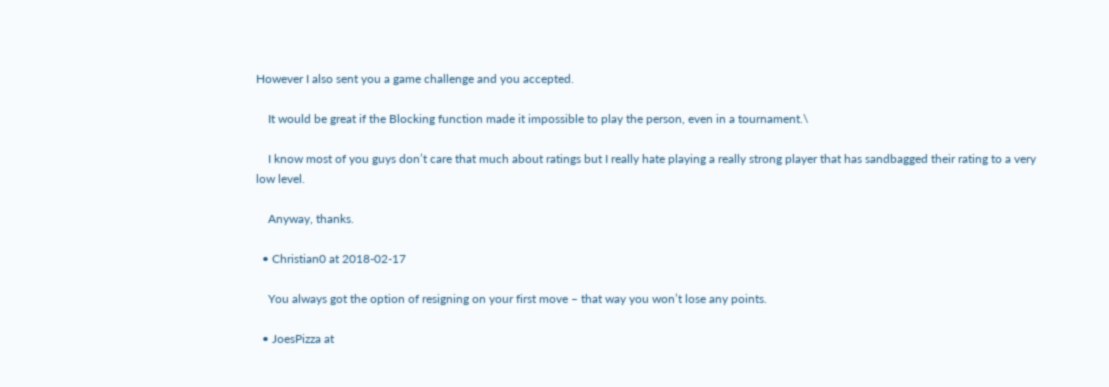However I also sent you a game challenge and you accepted.

    It would be great if the Blocking function made it impossible to play the person, even in a tournament.\

    I know most of you guys don’t care that much about ratings but I really hate playing a really strong player that has sandbagged their rating to a very low level.

    Anyway, thanks.

  • Christian0 at 2018-02-17

    You always got the option of resigning on your first move – that way you won’t lose any points.

  • JoesPizza at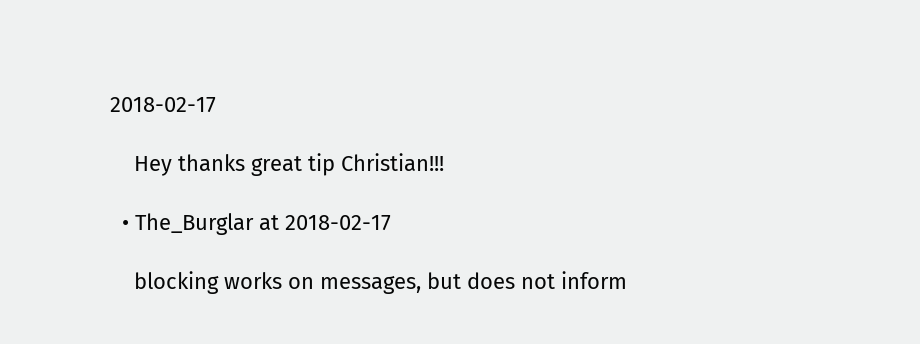2018-02-17

    Hey thanks great tip Christian!!!

  • The_Burglar at 2018-02-17

    blocking works on messages, but does not inform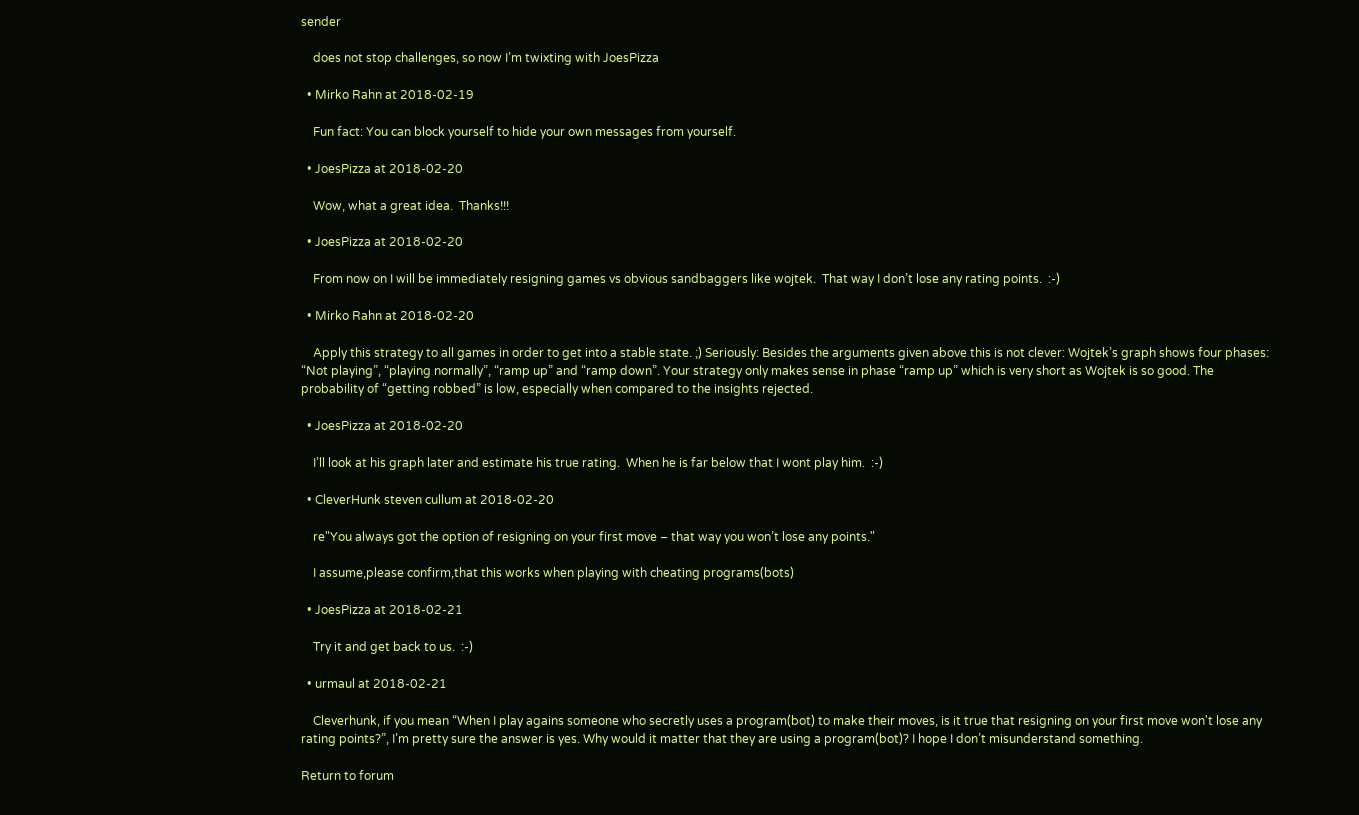sender

    does not stop challenges, so now I’m twixting with JoesPizza

  • Mirko Rahn at 2018-02-19

    Fun fact: You can block yourself to hide your own messages from yourself.

  • JoesPizza at 2018-02-20

    Wow, what a great idea.  Thanks!!!

  • JoesPizza at 2018-02-20

    From now on I will be immediately resigning games vs obvious sandbaggers like wojtek.  That way I don’t lose any rating points.  :-)

  • Mirko Rahn at 2018-02-20

    Apply this strategy to all games in order to get into a stable state. ;) Seriously: Besides the arguments given above this is not clever: Wojtek’s graph shows four phases: “Not playing”, “playing normally”, “ramp up” and “ramp down”. Your strategy only makes sense in phase “ramp up” which is very short as Wojtek is so good. The probability of “getting robbed” is low, especially when compared to the insights rejected.

  • JoesPizza at 2018-02-20

    I’ll look at his graph later and estimate his true rating.  When he is far below that I wont play him.  :-)

  • CleverHunk steven cullum at 2018-02-20

    re"You always got the option of resigning on your first move – that way you won’t lose any points."

    I assume,please confirm,that this works when playing with cheating programs(bots)

  • JoesPizza at 2018-02-21

    Try it and get back to us.  :-)

  • urmaul at 2018-02-21

    Cleverhunk, if you mean “When I play agains someone who secretly uses a program(bot) to make their moves, is it true that resigning on your first move won't lose any rating points?”, I’m pretty sure the answer is yes. Why would it matter that they are using a program(bot)? I hope I don’t misunderstand something.

Return to forum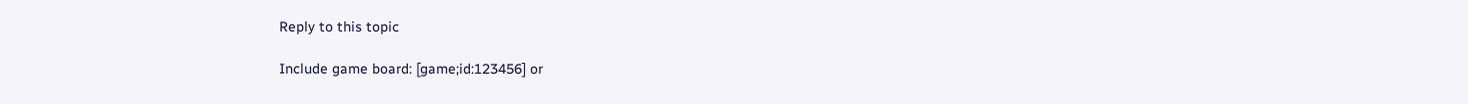Reply to this topic

Include game board: [game;id:123456] or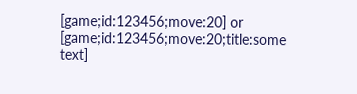[game;id:123456;move:20] or [game;id:123456;move:20;title:some text]